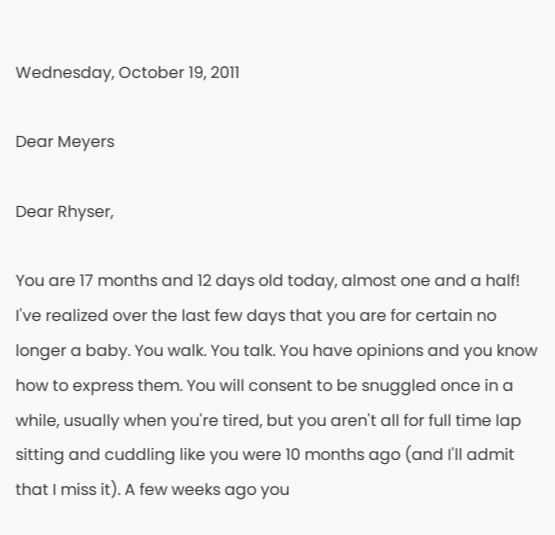Wednesday, October 19, 2011

Dear Meyers

Dear Rhyser,

You are 17 months and 12 days old today, almost one and a half! I've realized over the last few days that you are for certain no longer a baby. You walk. You talk. You have opinions and you know how to express them. You will consent to be snuggled once in a while, usually when you're tired, but you aren't all for full time lap sitting and cuddling like you were 10 months ago (and I'll admit that I miss it). A few weeks ago you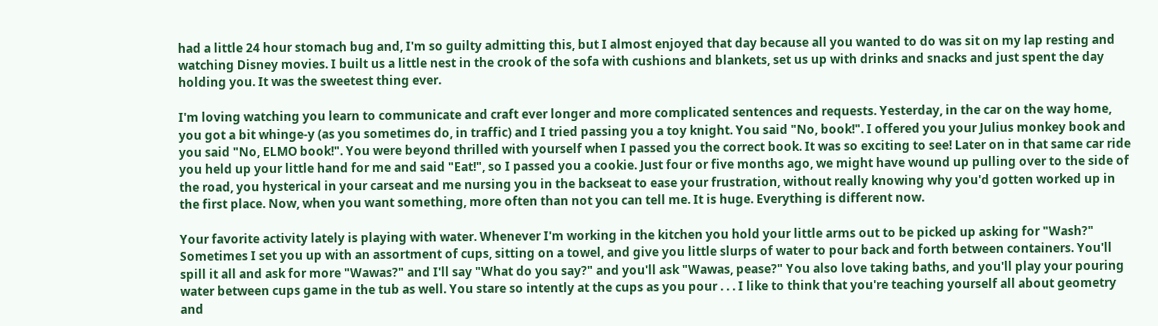had a little 24 hour stomach bug and, I'm so guilty admitting this, but I almost enjoyed that day because all you wanted to do was sit on my lap resting and watching Disney movies. I built us a little nest in the crook of the sofa with cushions and blankets, set us up with drinks and snacks and just spent the day holding you. It was the sweetest thing ever.

I'm loving watching you learn to communicate and craft ever longer and more complicated sentences and requests. Yesterday, in the car on the way home, you got a bit whinge-y (as you sometimes do, in traffic) and I tried passing you a toy knight. You said "No, book!". I offered you your Julius monkey book and you said "No, ELMO book!". You were beyond thrilled with yourself when I passed you the correct book. It was so exciting to see! Later on in that same car ride you held up your little hand for me and said "Eat!", so I passed you a cookie. Just four or five months ago, we might have wound up pulling over to the side of the road, you hysterical in your carseat and me nursing you in the backseat to ease your frustration, without really knowing why you'd gotten worked up in the first place. Now, when you want something, more often than not you can tell me. It is huge. Everything is different now.

Your favorite activity lately is playing with water. Whenever I'm working in the kitchen you hold your little arms out to be picked up asking for "Wash?" Sometimes I set you up with an assortment of cups, sitting on a towel, and give you little slurps of water to pour back and forth between containers. You'll spill it all and ask for more "Wawas?" and I'll say "What do you say?" and you'll ask "Wawas, pease?" You also love taking baths, and you'll play your pouring water between cups game in the tub as well. You stare so intently at the cups as you pour . . . I like to think that you're teaching yourself all about geometry and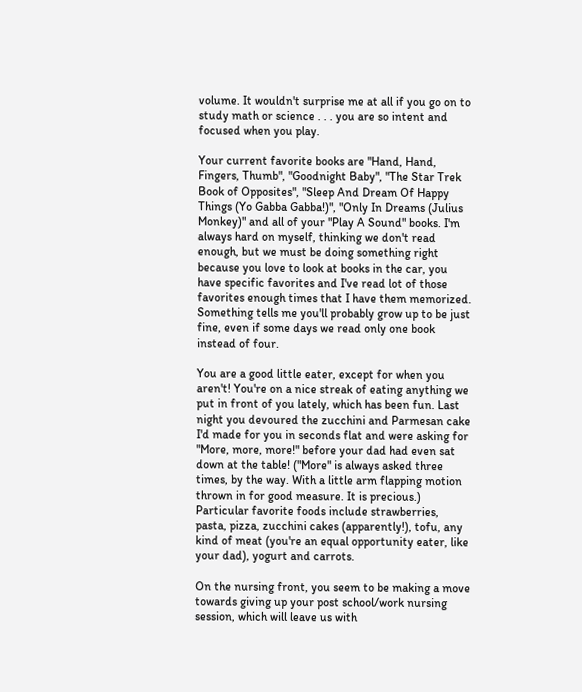volume. It wouldn't surprise me at all if you go on to study math or science . . . you are so intent and focused when you play.

Your current favorite books are "Hand, Hand, Fingers, Thumb", "Goodnight Baby", "The Star Trek Book of Opposites", "Sleep And Dream Of Happy Things (Yo Gabba Gabba!)", "Only In Dreams (Julius Monkey)" and all of your "Play A Sound" books. I'm always hard on myself, thinking we don't read enough, but we must be doing something right because you love to look at books in the car, you have specific favorites and I've read lot of those favorites enough times that I have them memorized. Something tells me you'll probably grow up to be just fine, even if some days we read only one book instead of four.

You are a good little eater, except for when you aren't! You're on a nice streak of eating anything we put in front of you lately, which has been fun. Last night you devoured the zucchini and Parmesan cake I'd made for you in seconds flat and were asking for "More, more, more!" before your dad had even sat down at the table! ("More" is always asked three times, by the way. With a little arm flapping motion thrown in for good measure. It is precious.) Particular favorite foods include strawberries, pasta, pizza, zucchini cakes (apparently!), tofu, any kind of meat (you're an equal opportunity eater, like your dad), yogurt and carrots.

On the nursing front, you seem to be making a move towards giving up your post school/work nursing session, which will leave us with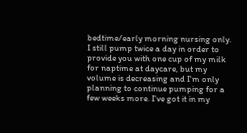bedtime/early morning nursing only. I still pump twice a day in order to provide you with one cup of my milk for naptime at daycare, but my volume is decreasing and I'm only planning to continue pumping for a few weeks more. I've got it in my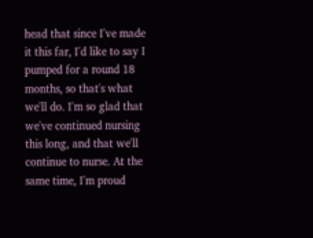head that since I've made it this far, I'd like to say I pumped for a round 18 months, so that's what we'll do. I'm so glad that we've continued nursing this long, and that we'll continue to nurse. At the same time, I'm proud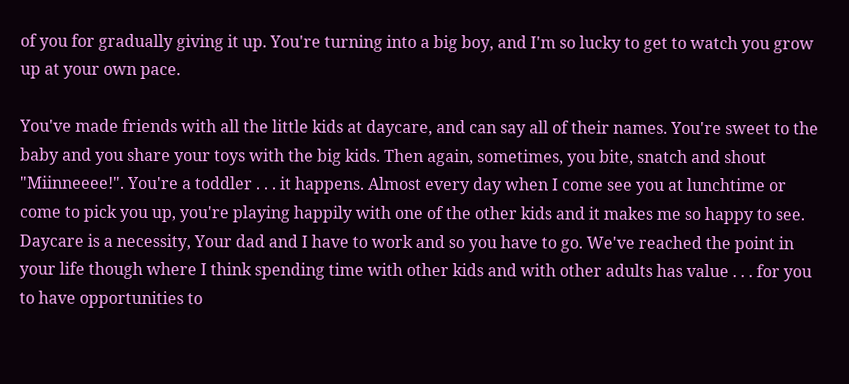of you for gradually giving it up. You're turning into a big boy, and I'm so lucky to get to watch you grow up at your own pace.

You've made friends with all the little kids at daycare, and can say all of their names. You're sweet to the baby and you share your toys with the big kids. Then again, sometimes, you bite, snatch and shout "Miinneeee!". You're a toddler . . . it happens. Almost every day when I come see you at lunchtime or come to pick you up, you're playing happily with one of the other kids and it makes me so happy to see. Daycare is a necessity, Your dad and I have to work and so you have to go. We've reached the point in your life though where I think spending time with other kids and with other adults has value . . . for you to have opportunities to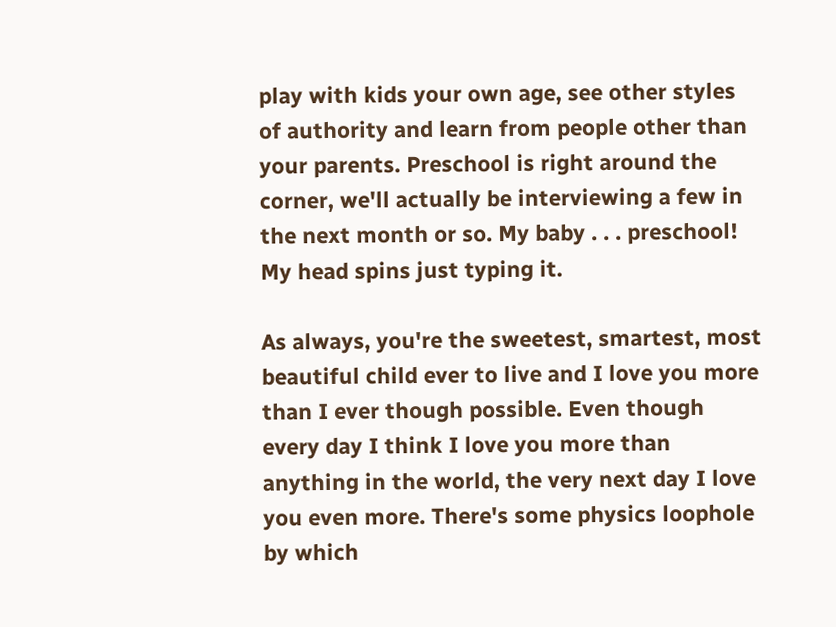play with kids your own age, see other styles of authority and learn from people other than your parents. Preschool is right around the corner, we'll actually be interviewing a few in the next month or so. My baby . . . preschool! My head spins just typing it.

As always, you're the sweetest, smartest, most beautiful child ever to live and I love you more than I ever though possible. Even though every day I think I love you more than anything in the world, the very next day I love you even more. There's some physics loophole by which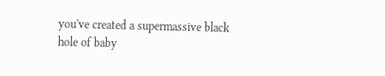you've created a supermassive black hole of baby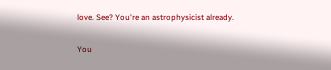love. See? You're an astrophysicist already.

You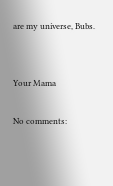are my universe, Bubs.


Your Mama

No comments: